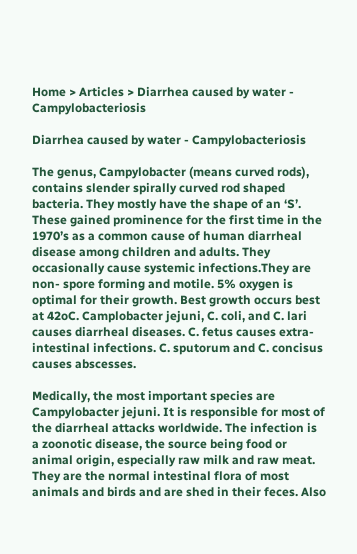Home > Articles > Diarrhea caused by water - Campylobacteriosis

Diarrhea caused by water - Campylobacteriosis

The genus, Campylobacter (means curved rods), contains slender spirally curved rod shaped bacteria. They mostly have the shape of an ‘S’. These gained prominence for the first time in the 1970’s as a common cause of human diarrheal disease among children and adults. They occasionally cause systemic infections.They are non- spore forming and motile. 5% oxygen is optimal for their growth. Best growth occurs best at 42oC. Camplobacter jejuni, C. coli, and C. lari causes diarrheal diseases. C. fetus causes extra- intestinal infections. C. sputorum and C. concisus causes abscesses.

Medically, the most important species are Campylobacter jejuni. It is responsible for most of the diarrheal attacks worldwide. The infection is a zoonotic disease, the source being food or animal origin, especially raw milk and raw meat. They are the normal intestinal flora of most animals and birds and are shed in their feces. Also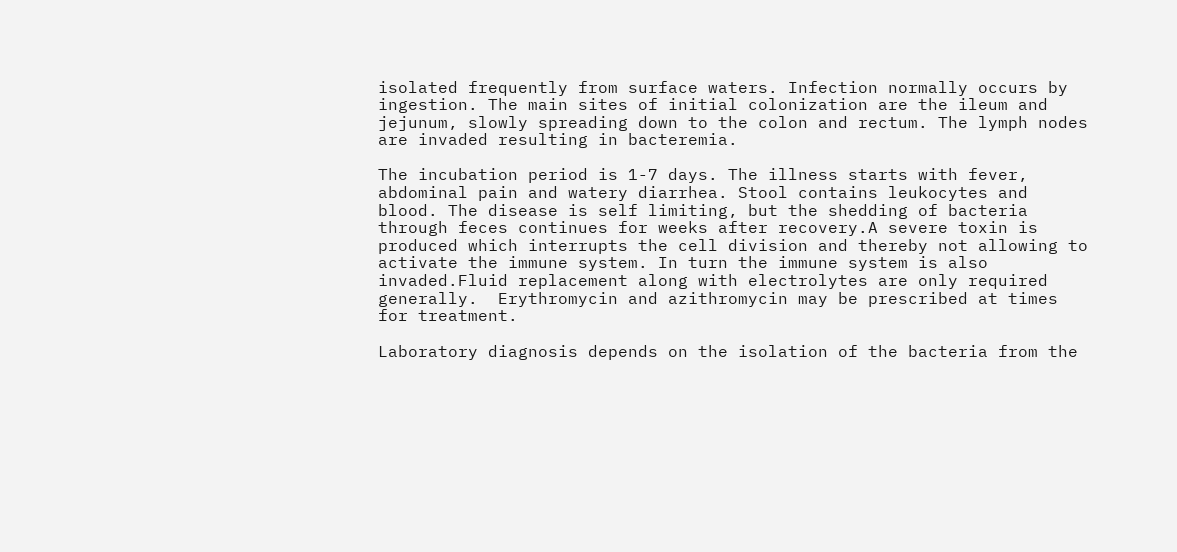isolated frequently from surface waters. Infection normally occurs by ingestion. The main sites of initial colonization are the ileum and jejunum, slowly spreading down to the colon and rectum. The lymph nodes are invaded resulting in bacteremia.

The incubation period is 1-7 days. The illness starts with fever, abdominal pain and watery diarrhea. Stool contains leukocytes and blood. The disease is self limiting, but the shedding of bacteria through feces continues for weeks after recovery.A severe toxin is produced which interrupts the cell division and thereby not allowing to activate the immune system. In turn the immune system is also invaded.Fluid replacement along with electrolytes are only required generally.  Erythromycin and azithromycin may be prescribed at times for treatment.

Laboratory diagnosis depends on the isolation of the bacteria from the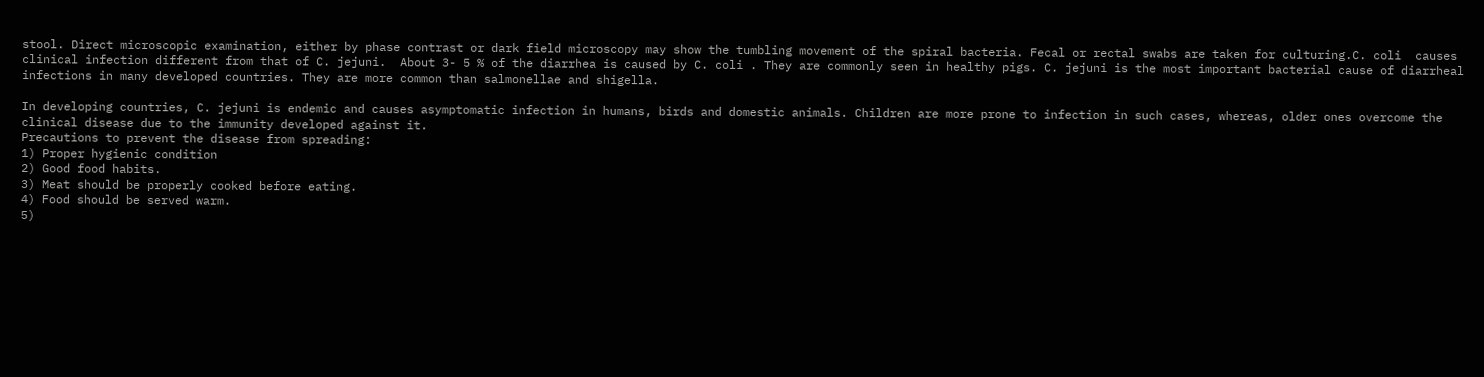stool. Direct microscopic examination, either by phase contrast or dark field microscopy may show the tumbling movement of the spiral bacteria. Fecal or rectal swabs are taken for culturing.C. coli  causes clinical infection different from that of C. jejuni.  About 3- 5 % of the diarrhea is caused by C. coli . They are commonly seen in healthy pigs. C. jejuni is the most important bacterial cause of diarrheal infections in many developed countries. They are more common than salmonellae and shigella.

In developing countries, C. jejuni is endemic and causes asymptomatic infection in humans, birds and domestic animals. Children are more prone to infection in such cases, whereas, older ones overcome the clinical disease due to the immunity developed against it.
Precautions to prevent the disease from spreading:
1) Proper hygienic condition
2) Good food habits.
3) Meat should be properly cooked before eating.
4) Food should be served warm.
5)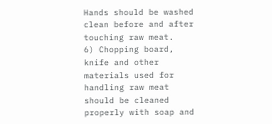Hands should be washed clean before and after touching raw meat.
6) Chopping board, knife and other materials used for handling raw meat should be cleaned properly with soap and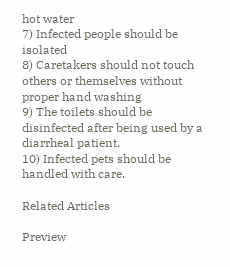hot water
7) Infected people should be isolated
8) Caretakers should not touch others or themselves without proper hand washing
9) The toilets should be disinfected after being used by a diarrheal patient.
10) Infected pets should be handled with care.

Related Articles

Preview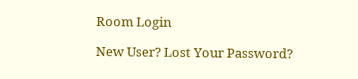Room Login

New User? Lost Your Password?